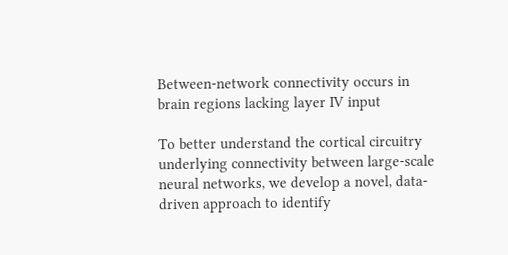Between-network connectivity occurs in brain regions lacking layer IV input

To better understand the cortical circuitry underlying connectivity between large-scale neural networks, we develop a novel, data-driven approach to identify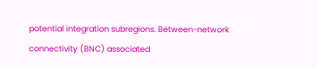potential integration subregions. Between-network connectivity (BNC) associated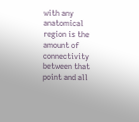with any anatomical region is the amount of connectivity between that point and all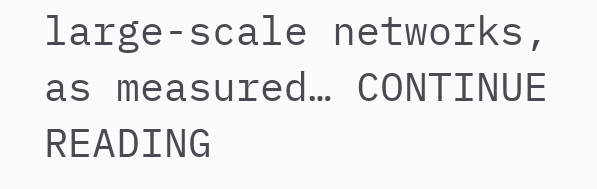large-scale networks, as measured… CONTINUE READING